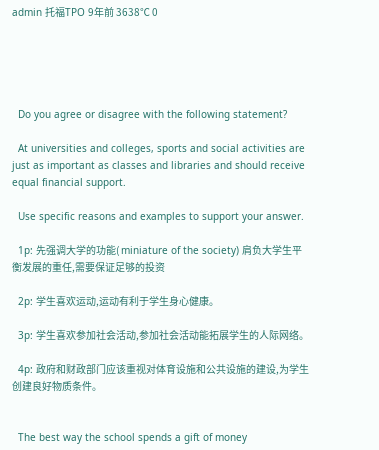admin 托福TPO 9年前 3638℃ 0





  Do you agree or disagree with the following statement?

  At universities and colleges, sports and social activities are just as important as classes and libraries and should receive equal financial support.

  Use specific reasons and examples to support your answer.

  1p: 先强调大学的功能( miniature of the society) 肩负大学生平衡发展的重任,需要保证足够的投资

  2p: 学生喜欢运动,运动有利于学生身心健康。

  3p: 学生喜欢参加社会活动,参加社会活动能拓展学生的人际网络。

  4p: 政府和财政部门应该重视对体育设施和公共设施的建设,为学生创建良好物质条件。


  The best way the school spends a gift of money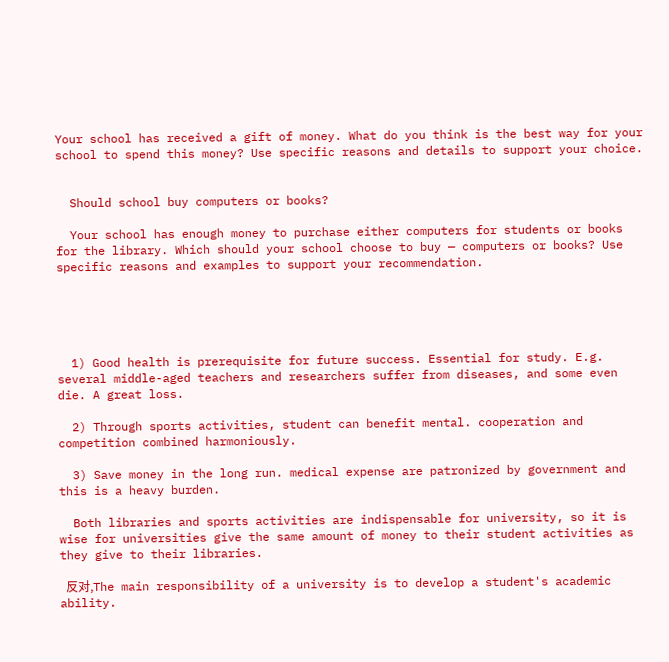Your school has received a gift of money. What do you think is the best way for your school to spend this money? Use specific reasons and details to support your choice.


  Should school buy computers or books?

  Your school has enough money to purchase either computers for students or books for the library. Which should your school choose to buy — computers or books? Use specific reasons and examples to support your recommendation.





  1) Good health is prerequisite for future success. Essential for study. E.g. several middle-aged teachers and researchers suffer from diseases, and some even die. A great loss.

  2) Through sports activities, student can benefit mental. cooperation and competition combined harmoniously.

  3) Save money in the long run. medical expense are patronized by government and this is a heavy burden.

  Both libraries and sports activities are indispensable for university, so it is wise for universities give the same amount of money to their student activities as they give to their libraries.

  反对,The main responsibility of a university is to develop a student's academic ability.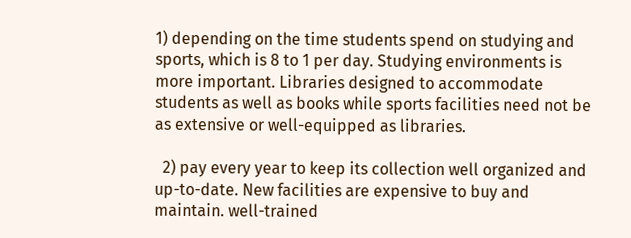1) depending on the time students spend on studying and sports, which is 8 to 1 per day. Studying environments is more important. Libraries designed to accommodate students as well as books while sports facilities need not be as extensive or well-equipped as libraries.

  2) pay every year to keep its collection well organized and up-to-date. New facilities are expensive to buy and maintain. well-trained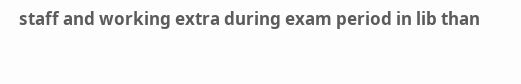staff and working extra during exam period in lib than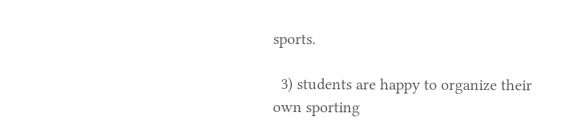sports.

  3) students are happy to organize their own sporting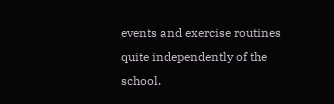events and exercise routines quite independently of the school.